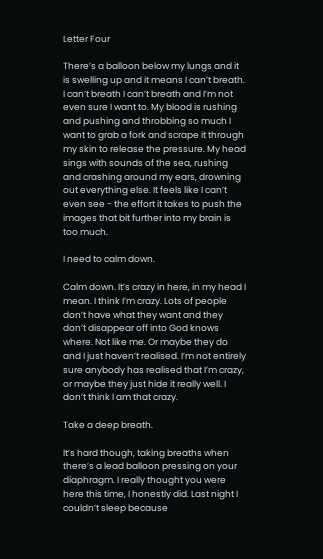Letter Four

There’s a balloon below my lungs and it is swelling up and it means I can’t breath. I can’t breath I can’t breath and I’m not even sure I want to. My blood is rushing and pushing and throbbing so much I want to grab a fork and scrape it through my skin to release the pressure. My head sings with sounds of the sea, rushing and crashing around my ears, drowning out everything else. It feels like I can’t even see - the effort it takes to push the images that bit further into my brain is too much.

I need to calm down.

Calm down. It’s crazy in here, in my head I mean. I think I’m crazy. Lots of people don’t have what they want and they don’t disappear off into God knows where. Not like me. Or maybe they do and I just haven’t realised. I’m not entirely sure anybody has realised that I’m crazy, or maybe they just hide it really well. I don’t think I am that crazy.

Take a deep breath.

It’s hard though, taking breaths when there’s a lead balloon pressing on your diaphragm. I really thought you were here this time, I honestly did. Last night I couldn’t sleep because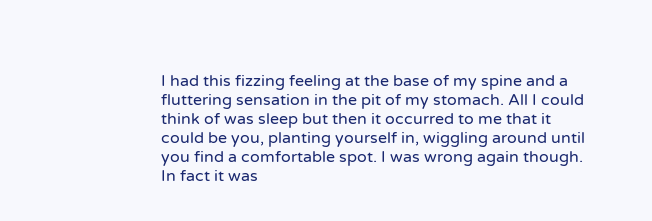I had this fizzing feeling at the base of my spine and a fluttering sensation in the pit of my stomach. All I could think of was sleep but then it occurred to me that it could be you, planting yourself in, wiggling around until you find a comfortable spot. I was wrong again though. In fact it was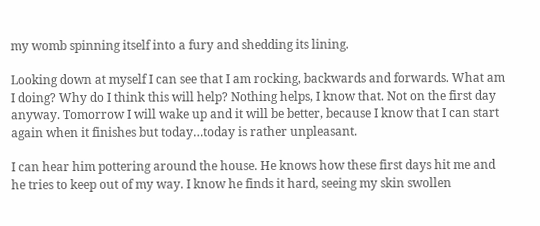my womb spinning itself into a fury and shedding its lining.

Looking down at myself I can see that I am rocking, backwards and forwards. What am I doing? Why do I think this will help? Nothing helps, I know that. Not on the first day anyway. Tomorrow I will wake up and it will be better, because I know that I can start again when it finishes but today…today is rather unpleasant.

I can hear him pottering around the house. He knows how these first days hit me and he tries to keep out of my way. I know he finds it hard, seeing my skin swollen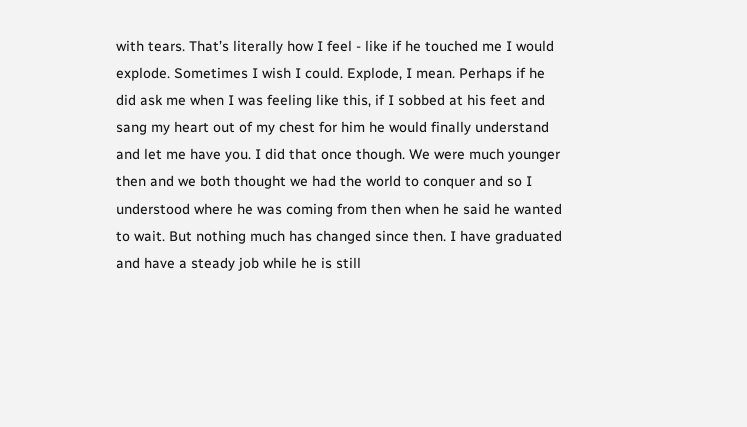with tears. That’s literally how I feel - like if he touched me I would explode. Sometimes I wish I could. Explode, I mean. Perhaps if he did ask me when I was feeling like this, if I sobbed at his feet and sang my heart out of my chest for him he would finally understand and let me have you. I did that once though. We were much younger then and we both thought we had the world to conquer and so I understood where he was coming from then when he said he wanted to wait. But nothing much has changed since then. I have graduated and have a steady job while he is still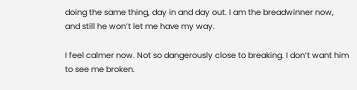doing the same thing, day in and day out. I am the breadwinner now, and still he won’t let me have my way.

I feel calmer now. Not so dangerously close to breaking. I don’t want him to see me broken.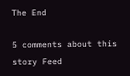The End

5 comments about this story Feed